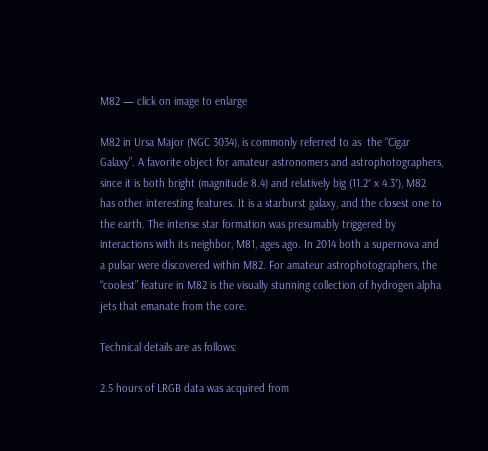M82 — click on image to enlarge

M82 in Ursa Major (NGC 3034), is commonly referred to as  the “Cigar Galaxy”. A favorite object for amateur astronomers and astrophotographers, since it is both bright (magnitude 8.4) and relatively big (11.2′ x 4.3′), M82 has other interesting features. It is a starburst galaxy, and the closest one to the earth. The intense star formation was presumably triggered by interactions with its neighbor, M81, ages ago. In 2014 both a supernova and a pulsar were discovered within M82. For amateur astrophotographers, the “coolest” feature in M82 is the visually stunning collection of hydrogen alpha jets that emanate from the core.

Technical details are as follows:

2.5 hours of LRGB data was acquired from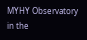MYHY Observatory in the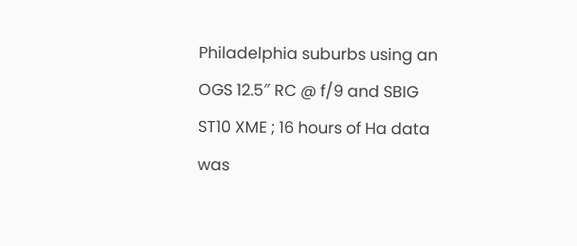Philadelphia suburbs using an OGS 12.5″ RC @ f/9 and SBIG ST10 XME ; 16 hours of Ha data was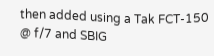then added using a Tak FCT-150 @ f/7 and SBIG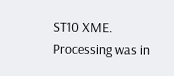ST10 XME.  Processing was in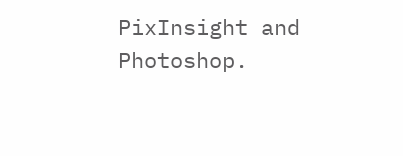PixInsight and Photoshop.